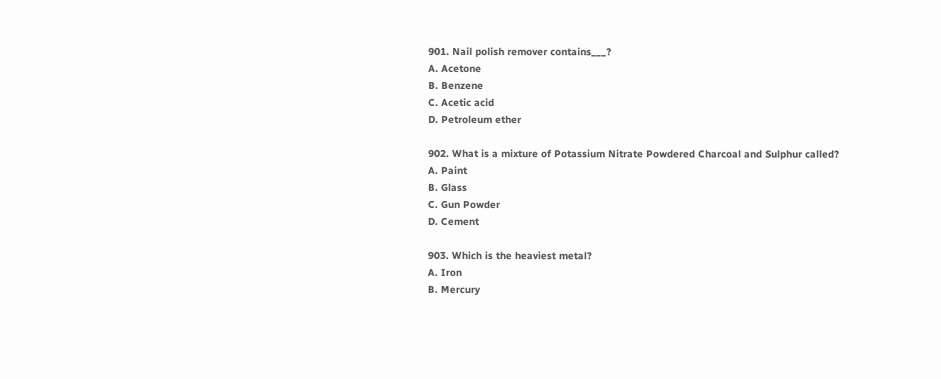901. Nail polish remover contains___?
A. Acetone
B. Benzene
C. Acetic acid
D. Petroleum ether

902. What is a mixture of Potassium Nitrate Powdered Charcoal and Sulphur called?
A. Paint
B. Glass
C. Gun Powder
D. Cement

903. Which is the heaviest metal?
A. Iron
B. Mercury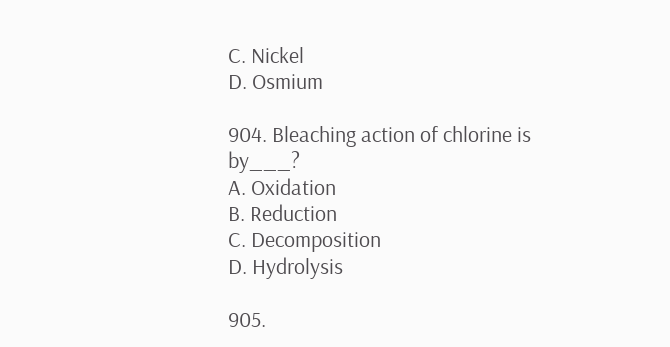C. Nickel
D. Osmium

904. Bleaching action of chlorine is by___?
A. Oxidation
B. Reduction
C. Decomposition
D. Hydrolysis

905.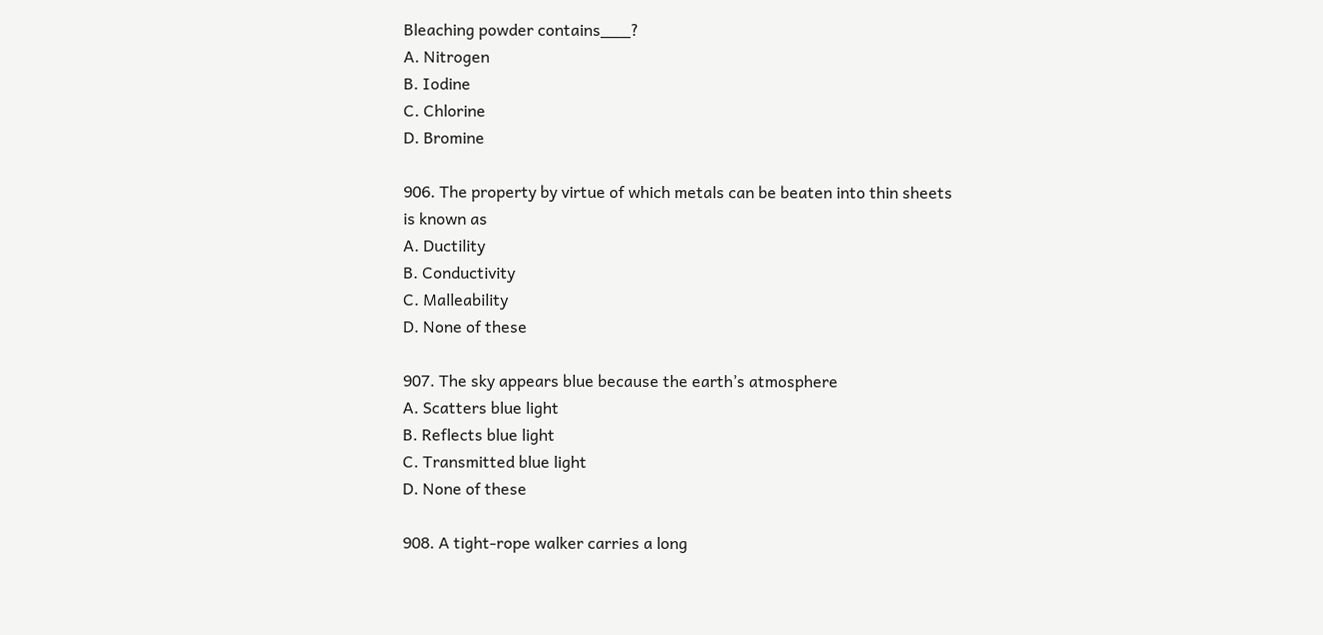Bleaching powder contains___?
A. Nitrogen
B. Iodine
C. Chlorine
D. Bromine

906. The property by virtue of which metals can be beaten into thin sheets is known as
A. Ductility
B. Conductivity
C. Malleability
D. None of these

907. The sky appears blue because the earth’s atmosphere
A. Scatters blue light
B. Reflects blue light
C. Transmitted blue light
D. None of these

908. A tight-rope walker carries a long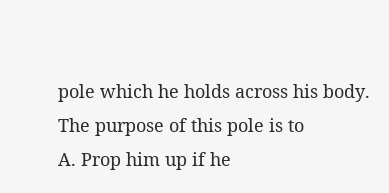pole which he holds across his body. The purpose of this pole is to
A. Prop him up if he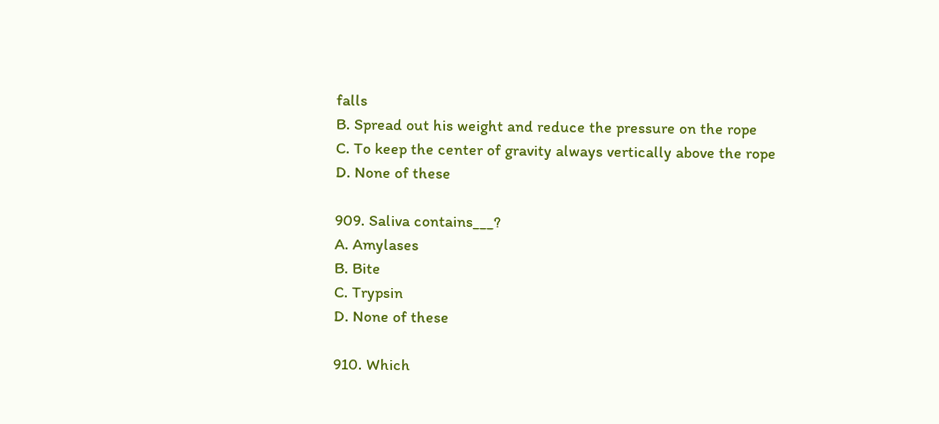falls
B. Spread out his weight and reduce the pressure on the rope
C. To keep the center of gravity always vertically above the rope
D. None of these

909. Saliva contains___?
A. Amylases
B. Bite
C. Trypsin
D. None of these

910. Which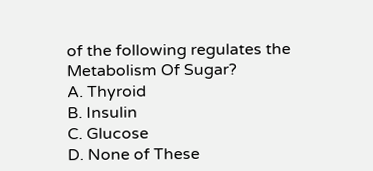of the following regulates the Metabolism Of Sugar?
A. Thyroid
B. Insulin
C. Glucose
D. None of These